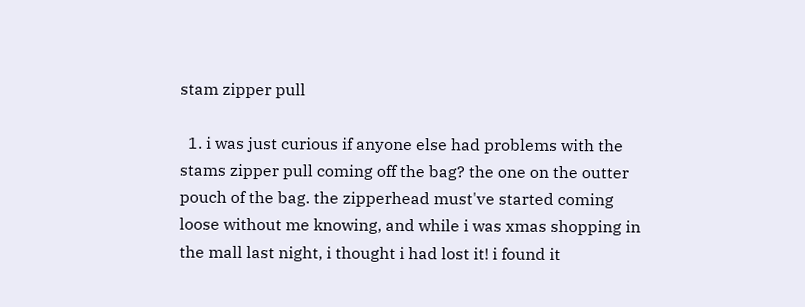stam zipper pull

  1. i was just curious if anyone else had problems with the stams zipper pull coming off the bag? the one on the outter pouch of the bag. the zipperhead must've started coming loose without me knowing, and while i was xmas shopping in the mall last night, i thought i had lost it! i found it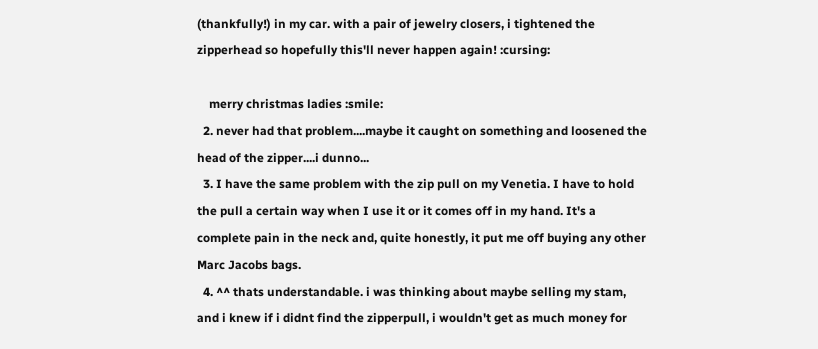(thankfully!) in my car. with a pair of jewelry closers, i tightened the zipperhead so hopefully this'll never happen again! :cursing:

    merry christmas ladies :smile:
  2. never had that problem....maybe it caught on something and loosened the head of the zipper....i dunno...
  3. I have the same problem with the zip pull on my Venetia. I have to hold the pull a certain way when I use it or it comes off in my hand. It's a complete pain in the neck and, quite honestly, it put me off buying any other Marc Jacobs bags.
  4. ^^ thats understandable. i was thinking about maybe selling my stam, and i knew if i didnt find the zipperpull, i wouldn't get as much money for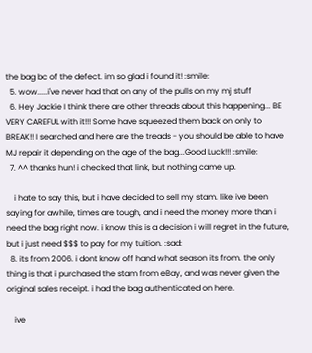the bag bc of the defect. im so glad i found it! :smile:
  5. wow.....i've never had that on any of the pulls on my mj stuff
  6. Hey Jackie I think there are other threads about this happening... BE VERY CAREFUL with it!!! Some have squeezed them back on only to BREAK!! I searched and here are the treads - you should be able to have MJ repair it depending on the age of the bag...Good Luck!!! :smile:
  7. ^^ thanks hun! i checked that link, but nothing came up.

    i hate to say this, but i have decided to sell my stam. like ive been saying for awhile, times are tough, and i need the money more than i need the bag right now. i know this is a decision i will regret in the future, but i just need $$$ to pay for my tuition. :sad:
  8. its from 2006. i dont know off hand what season its from. the only thing is that i purchased the stam from eBay, and was never given the original sales receipt. i had the bag authenticated on here.

    ive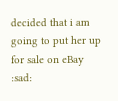decided that i am going to put her up for sale on eBay :sad: